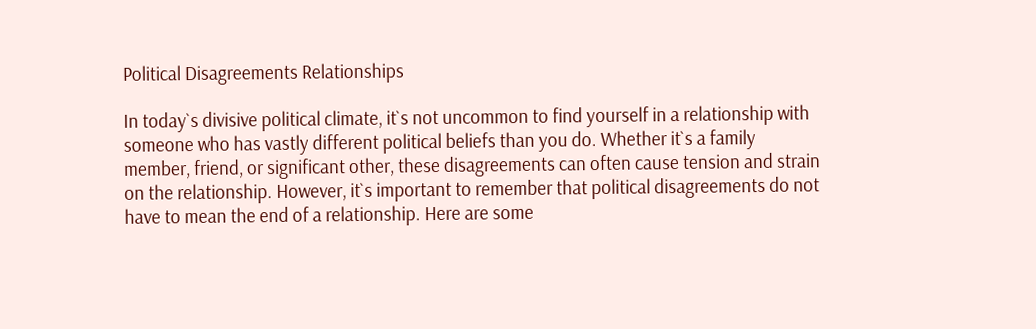Political Disagreements Relationships

In today`s divisive political climate, it`s not uncommon to find yourself in a relationship with someone who has vastly different political beliefs than you do. Whether it`s a family member, friend, or significant other, these disagreements can often cause tension and strain on the relationship. However, it`s important to remember that political disagreements do not have to mean the end of a relationship. Here are some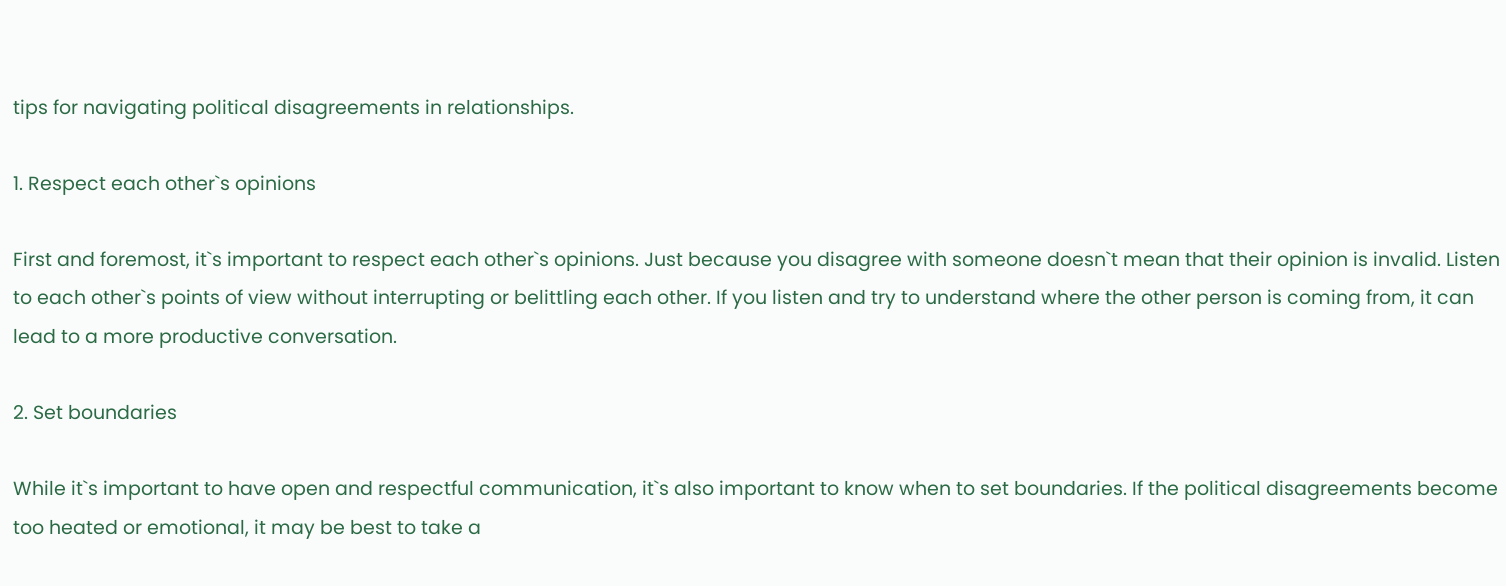tips for navigating political disagreements in relationships.

1. Respect each other`s opinions

First and foremost, it`s important to respect each other`s opinions. Just because you disagree with someone doesn`t mean that their opinion is invalid. Listen to each other`s points of view without interrupting or belittling each other. If you listen and try to understand where the other person is coming from, it can lead to a more productive conversation.

2. Set boundaries

While it`s important to have open and respectful communication, it`s also important to know when to set boundaries. If the political disagreements become too heated or emotional, it may be best to take a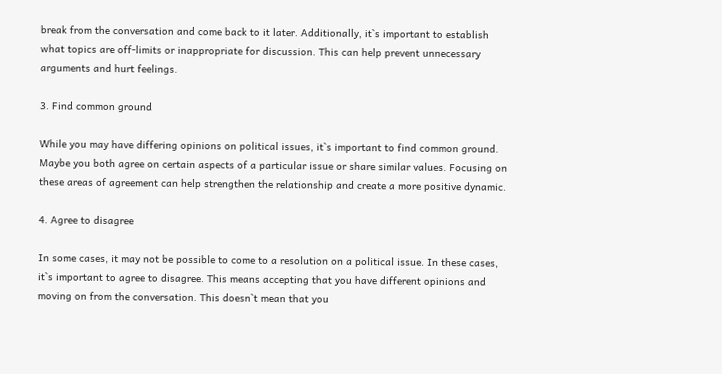break from the conversation and come back to it later. Additionally, it`s important to establish what topics are off-limits or inappropriate for discussion. This can help prevent unnecessary arguments and hurt feelings.

3. Find common ground

While you may have differing opinions on political issues, it`s important to find common ground. Maybe you both agree on certain aspects of a particular issue or share similar values. Focusing on these areas of agreement can help strengthen the relationship and create a more positive dynamic.

4. Agree to disagree

In some cases, it may not be possible to come to a resolution on a political issue. In these cases, it`s important to agree to disagree. This means accepting that you have different opinions and moving on from the conversation. This doesn`t mean that you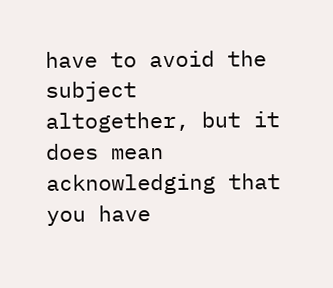have to avoid the subject altogether, but it does mean acknowledging that you have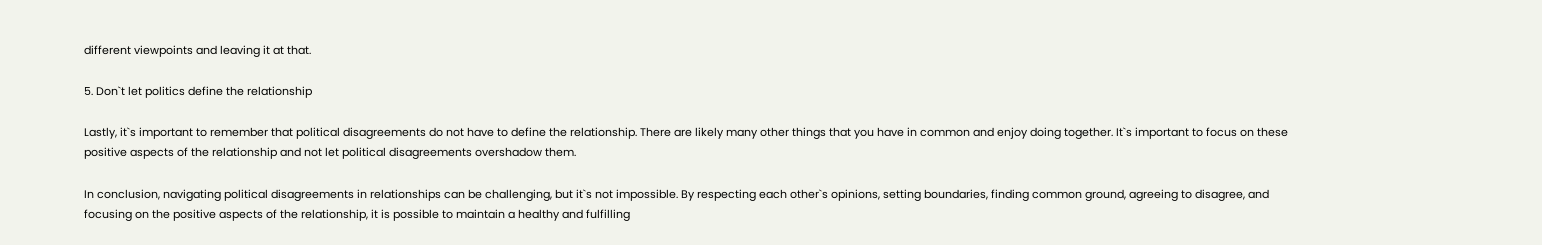different viewpoints and leaving it at that.

5. Don`t let politics define the relationship

Lastly, it`s important to remember that political disagreements do not have to define the relationship. There are likely many other things that you have in common and enjoy doing together. It`s important to focus on these positive aspects of the relationship and not let political disagreements overshadow them.

In conclusion, navigating political disagreements in relationships can be challenging, but it`s not impossible. By respecting each other`s opinions, setting boundaries, finding common ground, agreeing to disagree, and focusing on the positive aspects of the relationship, it is possible to maintain a healthy and fulfilling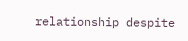relationship despite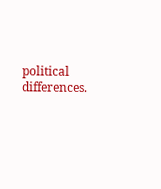political differences.